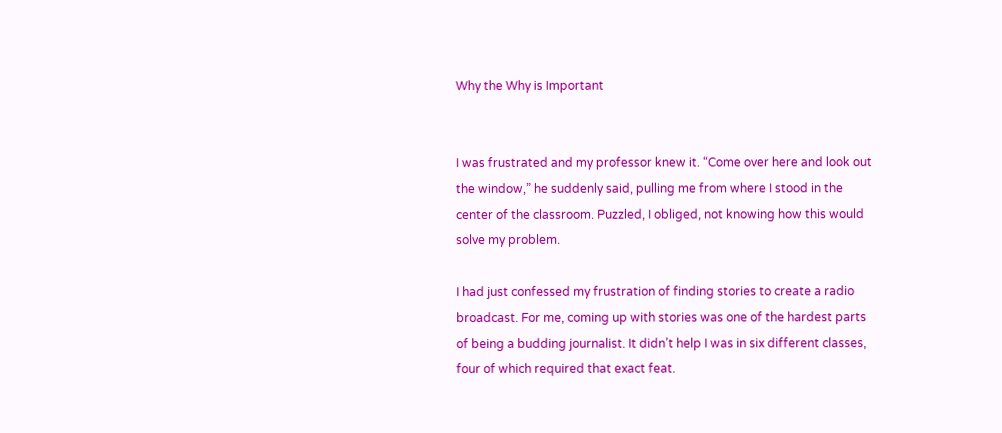Why the Why is Important


I was frustrated and my professor knew it. “Come over here and look out the window,” he suddenly said, pulling me from where I stood in the center of the classroom. Puzzled, I obliged, not knowing how this would solve my problem.

I had just confessed my frustration of finding stories to create a radio broadcast. For me, coming up with stories was one of the hardest parts of being a budding journalist. It didn’t help I was in six different classes, four of which required that exact feat.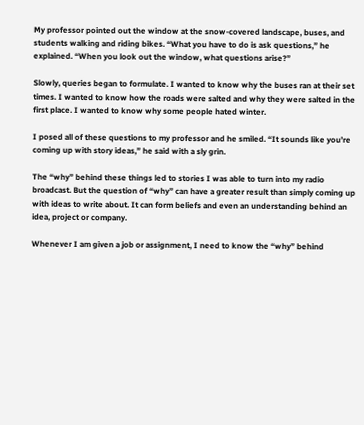My professor pointed out the window at the snow-covered landscape, buses, and students walking and riding bikes. “What you have to do is ask questions,” he explained. “When you look out the window, what questions arise?”

Slowly, queries began to formulate. I wanted to know why the buses ran at their set times. I wanted to know how the roads were salted and why they were salted in the first place. I wanted to know why some people hated winter.

I posed all of these questions to my professor and he smiled. “It sounds like you’re coming up with story ideas,” he said with a sly grin.

The “why” behind these things led to stories I was able to turn into my radio broadcast. But the question of “why” can have a greater result than simply coming up with ideas to write about. It can form beliefs and even an understanding behind an idea, project or company.

Whenever I am given a job or assignment, I need to know the “why” behind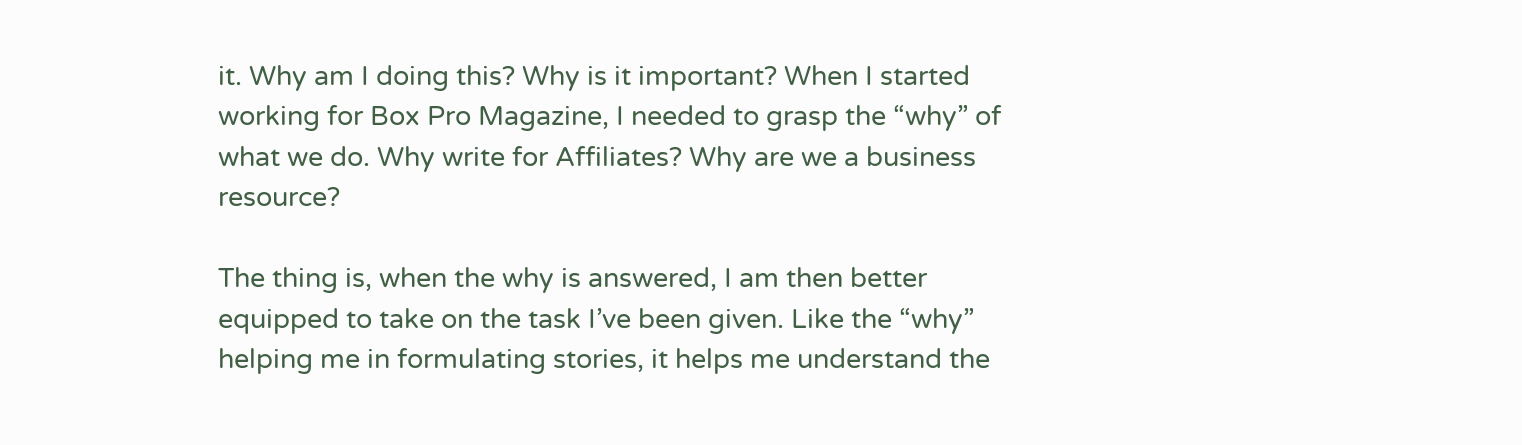it. Why am I doing this? Why is it important? When I started working for Box Pro Magazine, I needed to grasp the “why” of what we do. Why write for Affiliates? Why are we a business resource?

The thing is, when the why is answered, I am then better equipped to take on the task I’ve been given. Like the “why” helping me in formulating stories, it helps me understand the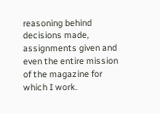reasoning behind decisions made, assignments given and even the entire mission of the magazine for which I work.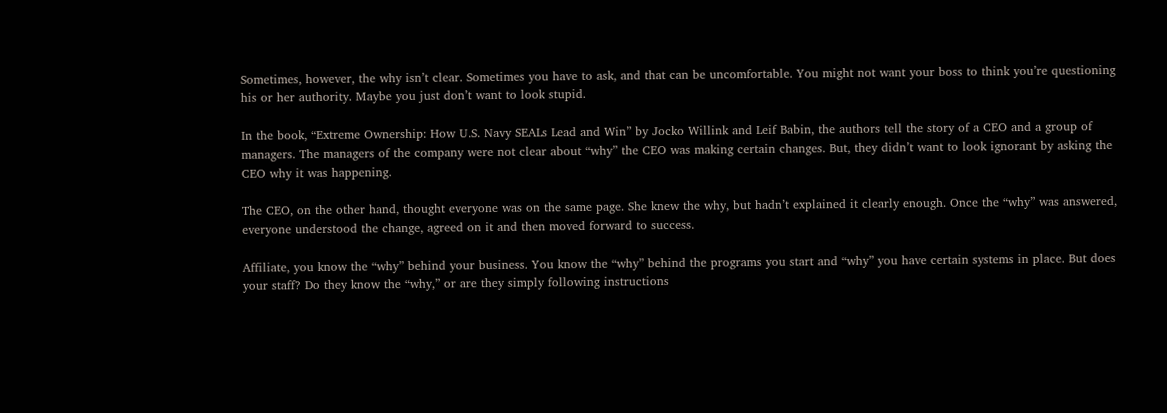Sometimes, however, the why isn’t clear. Sometimes you have to ask, and that can be uncomfortable. You might not want your boss to think you’re questioning his or her authority. Maybe you just don’t want to look stupid.

In the book, “Extreme Ownership: How U.S. Navy SEALs Lead and Win” by Jocko Willink and Leif Babin, the authors tell the story of a CEO and a group of managers. The managers of the company were not clear about “why” the CEO was making certain changes. But, they didn’t want to look ignorant by asking the CEO why it was happening.

The CEO, on the other hand, thought everyone was on the same page. She knew the why, but hadn’t explained it clearly enough. Once the “why” was answered, everyone understood the change, agreed on it and then moved forward to success.

Affiliate, you know the “why” behind your business. You know the “why” behind the programs you start and “why” you have certain systems in place. But does your staff? Do they know the “why,” or are they simply following instructions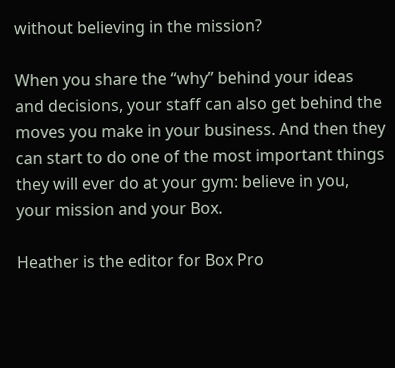without believing in the mission?

When you share the “why” behind your ideas and decisions, your staff can also get behind the moves you make in your business. And then they can start to do one of the most important things they will ever do at your gym: believe in you, your mission and your Box.

Heather is the editor for Box Pro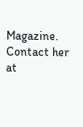Magazine. Contact her at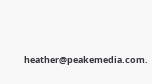heather@peakemedia.com.